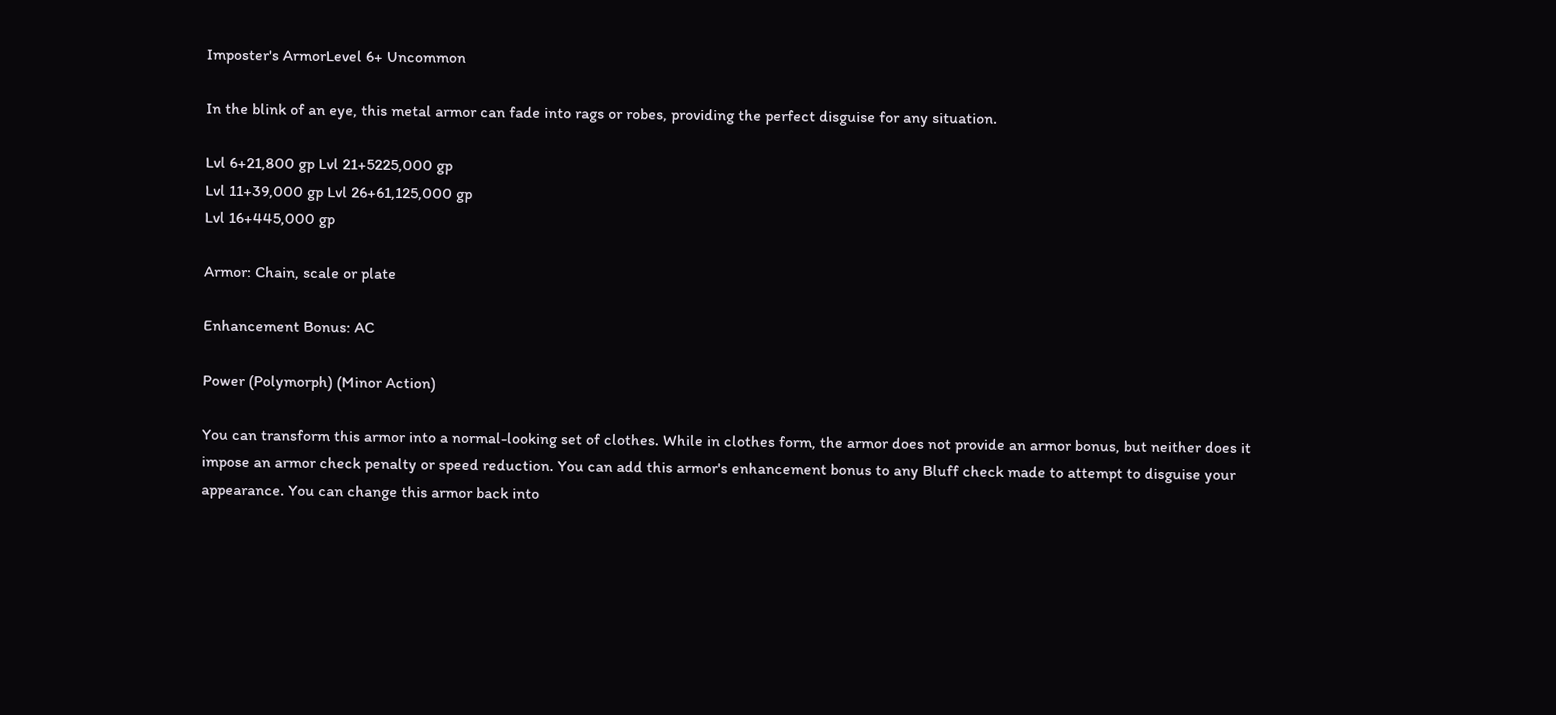Imposter's ArmorLevel 6+ Uncommon

In the blink of an eye, this metal armor can fade into rags or robes, providing the perfect disguise for any situation.

Lvl 6+21,800 gp Lvl 21+5225,000 gp
Lvl 11+39,000 gp Lvl 26+61,125,000 gp
Lvl 16+445,000 gp

Armor: Chain, scale or plate

Enhancement Bonus: AC

Power (Polymorph) (Minor Action)

You can transform this armor into a normal-looking set of clothes. While in clothes form, the armor does not provide an armor bonus, but neither does it impose an armor check penalty or speed reduction. You can add this armor's enhancement bonus to any Bluff check made to attempt to disguise your appearance. You can change this armor back into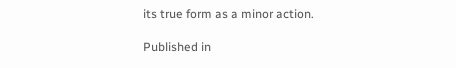its true form as a minor action.

Published in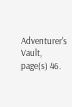Adventurer's Vault, page(s) 46.